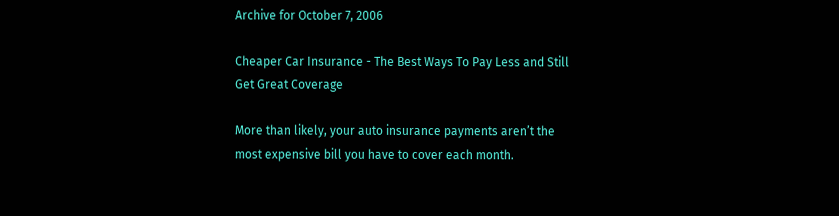Archive for October 7, 2006

Cheaper Car Insurance - The Best Ways To Pay Less and Still Get Great Coverage

More than likely, your auto insurance payments aren’t the most expensive bill you have to cover each month.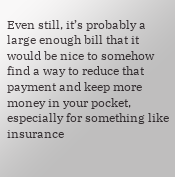Even still, it’s probably a large enough bill that it would be nice to somehow find a way to reduce that payment and keep more money in your pocket, especially for something like insurance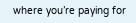where you’re paying for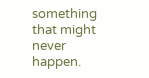something that might never happen.